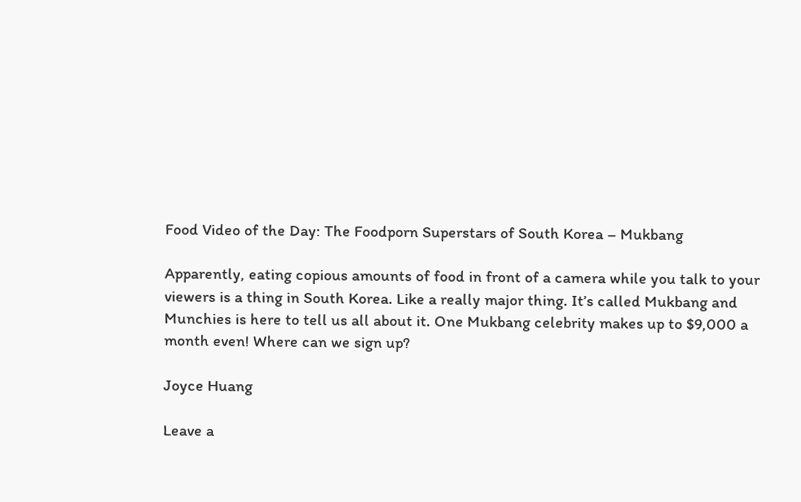Food Video of the Day: The Foodporn Superstars of South Korea – Mukbang

Apparently, eating copious amounts of food in front of a camera while you talk to your viewers is a thing in South Korea. Like a really major thing. It’s called Mukbang and Munchies is here to tell us all about it. One Mukbang celebrity makes up to $9,000 a month even! Where can we sign up?

Joyce Huang

Leave a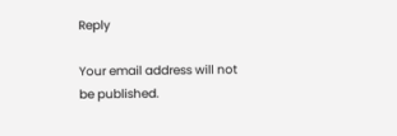Reply

Your email address will not be published.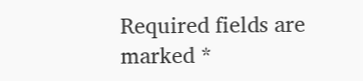Required fields are marked *